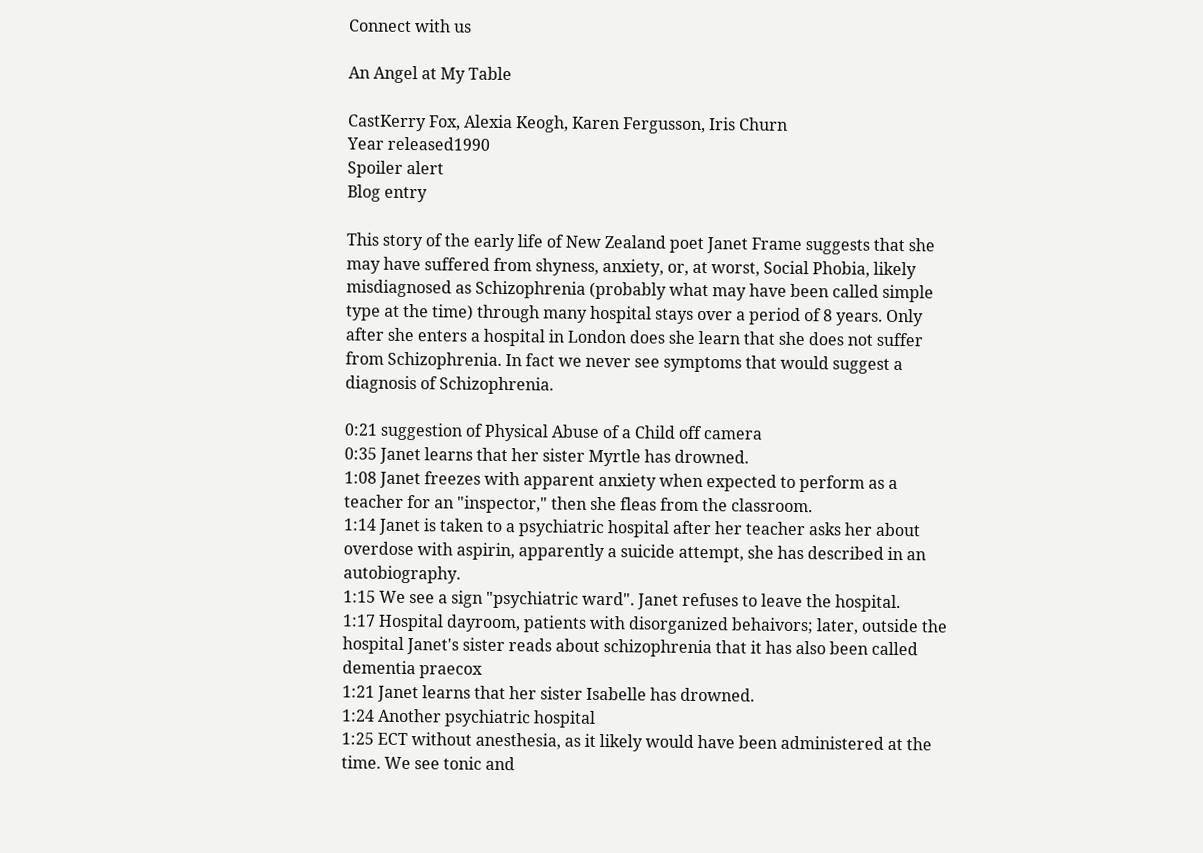Connect with us

An Angel at My Table

CastKerry Fox, Alexia Keogh, Karen Fergusson, Iris Churn
Year released1990
Spoiler alert
Blog entry

This story of the early life of New Zealand poet Janet Frame suggests that she may have suffered from shyness, anxiety, or, at worst, Social Phobia, likely misdiagnosed as Schizophrenia (probably what may have been called simple type at the time) through many hospital stays over a period of 8 years. Only after she enters a hospital in London does she learn that she does not suffer from Schizophrenia. In fact we never see symptoms that would suggest a diagnosis of Schizophrenia.

0:21 suggestion of Physical Abuse of a Child off camera
0:35 Janet learns that her sister Myrtle has drowned.
1:08 Janet freezes with apparent anxiety when expected to perform as a teacher for an "inspector," then she fleas from the classroom.
1:14 Janet is taken to a psychiatric hospital after her teacher asks her about overdose with aspirin, apparently a suicide attempt, she has described in an autobiography.
1:15 We see a sign "psychiatric ward". Janet refuses to leave the hospital.
1:17 Hospital dayroom, patients with disorganized behaivors; later, outside the hospital Janet's sister reads about schizophrenia that it has also been called dementia praecox
1:21 Janet learns that her sister Isabelle has drowned.
1:24 Another psychiatric hospital
1:25 ECT without anesthesia, as it likely would have been administered at the time. We see tonic and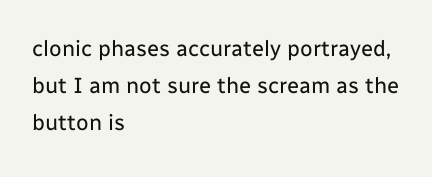clonic phases accurately portrayed, but I am not sure the scream as the button is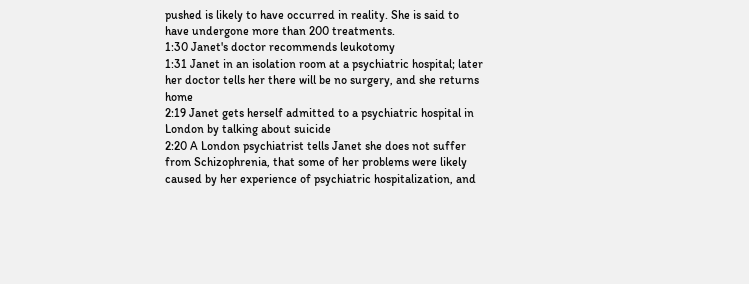pushed is likely to have occurred in reality. She is said to have undergone more than 200 treatments.
1:30 Janet's doctor recommends leukotomy
1:31 Janet in an isolation room at a psychiatric hospital; later her doctor tells her there will be no surgery, and she returns home
2:19 Janet gets herself admitted to a psychiatric hospital in London by talking about suicide
2:20 A London psychiatrist tells Janet she does not suffer from Schizophrenia, that some of her problems were likely caused by her experience of psychiatric hospitalization, and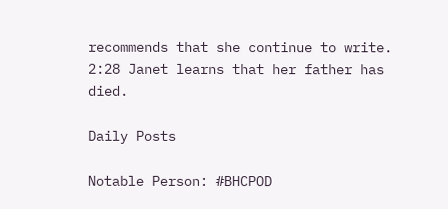recommends that she continue to write.
2:28 Janet learns that her father has died.

Daily Posts

Notable Person: #BHCPOD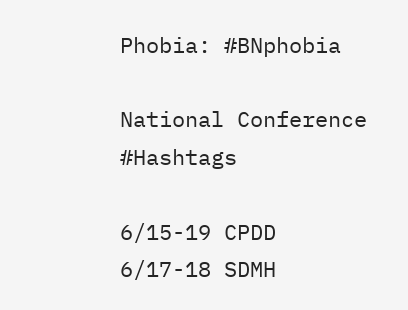Phobia: #BNphobia

National Conference #Hashtags

6/15-19 CPDD
6/17-18 SDMH